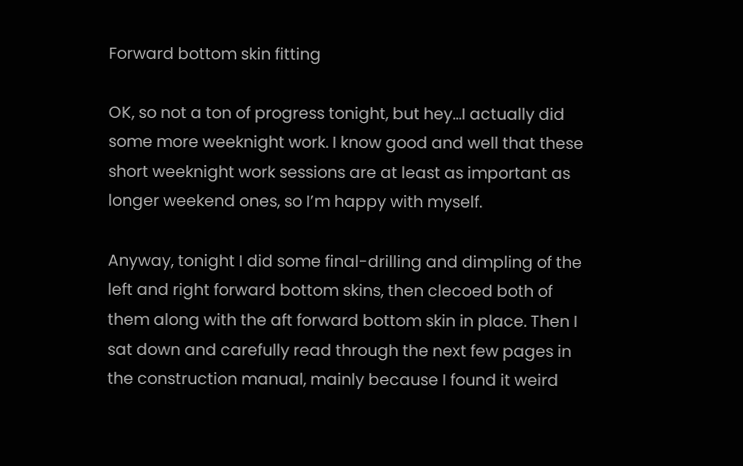Forward bottom skin fitting

OK, so not a ton of progress tonight, but hey…I actually did some more weeknight work. I know good and well that these short weeknight work sessions are at least as important as longer weekend ones, so I’m happy with myself.

Anyway, tonight I did some final-drilling and dimpling of the left and right forward bottom skins, then clecoed both of them along with the aft forward bottom skin in place. Then I sat down and carefully read through the next few pages in the construction manual, mainly because I found it weird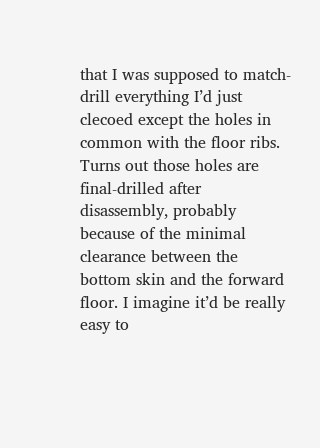that I was supposed to match-drill everything I’d just clecoed except the holes in common with the floor ribs. Turns out those holes are final-drilled after disassembly, probably because of the minimal clearance between the bottom skin and the forward floor. I imagine it’d be really easy to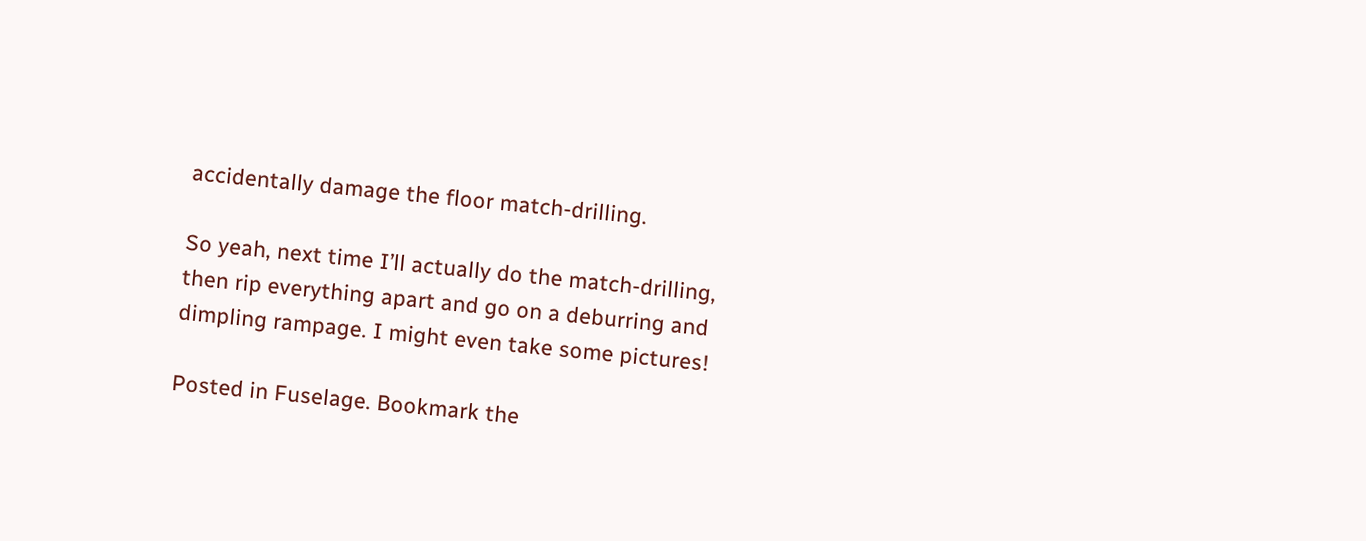accidentally damage the floor match-drilling.

So yeah, next time I’ll actually do the match-drilling, then rip everything apart and go on a deburring and dimpling rampage. I might even take some pictures!

Posted in Fuselage. Bookmark the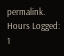permalink. Hours Logged: 1